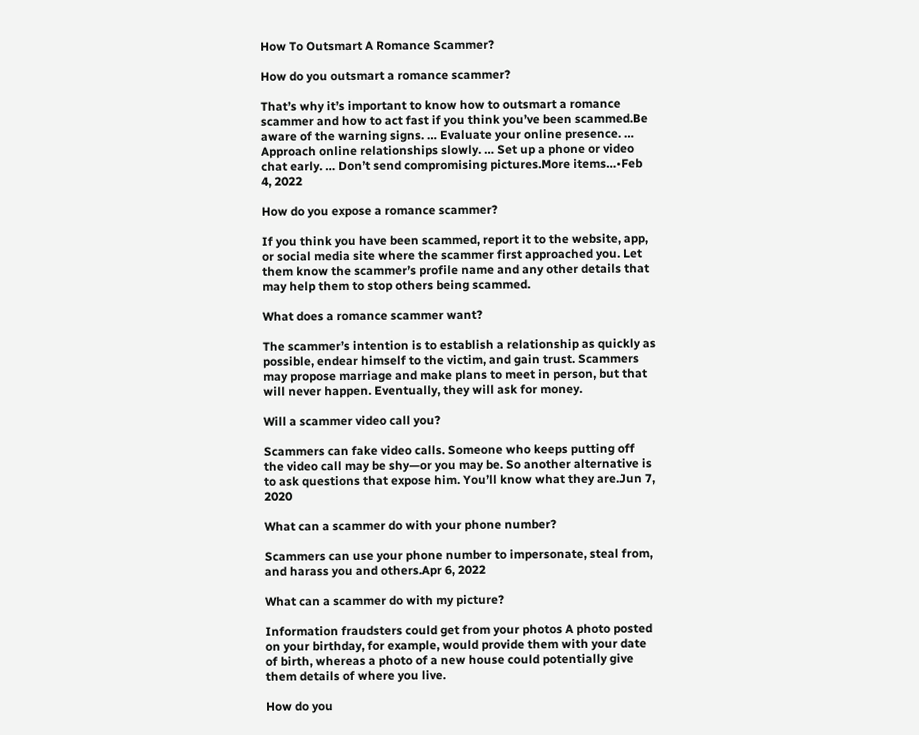How To Outsmart A Romance Scammer?

How do you outsmart a romance scammer?

That’s why it’s important to know how to outsmart a romance scammer and how to act fast if you think you’ve been scammed.Be aware of the warning signs. … Evaluate your online presence. … Approach online relationships slowly. … Set up a phone or video chat early. … Don’t send compromising pictures.More items…•Feb 4, 2022

How do you expose a romance scammer?

If you think you have been scammed, report it to the website, app, or social media site where the scammer first approached you. Let them know the scammer’s profile name and any other details that may help them to stop others being scammed.

What does a romance scammer want?

The scammer’s intention is to establish a relationship as quickly as possible, endear himself to the victim, and gain trust. Scammers may propose marriage and make plans to meet in person, but that will never happen. Eventually, they will ask for money.

Will a scammer video call you?

Scammers can fake video calls. Someone who keeps putting off the video call may be shy—or you may be. So another alternative is to ask questions that expose him. You’ll know what they are.Jun 7, 2020

What can a scammer do with your phone number?

Scammers can use your phone number to impersonate, steal from, and harass you and others.Apr 6, 2022

What can a scammer do with my picture?

Information fraudsters could get from your photos A photo posted on your birthday, for example, would provide them with your date of birth, whereas a photo of a new house could potentially give them details of where you live.

How do you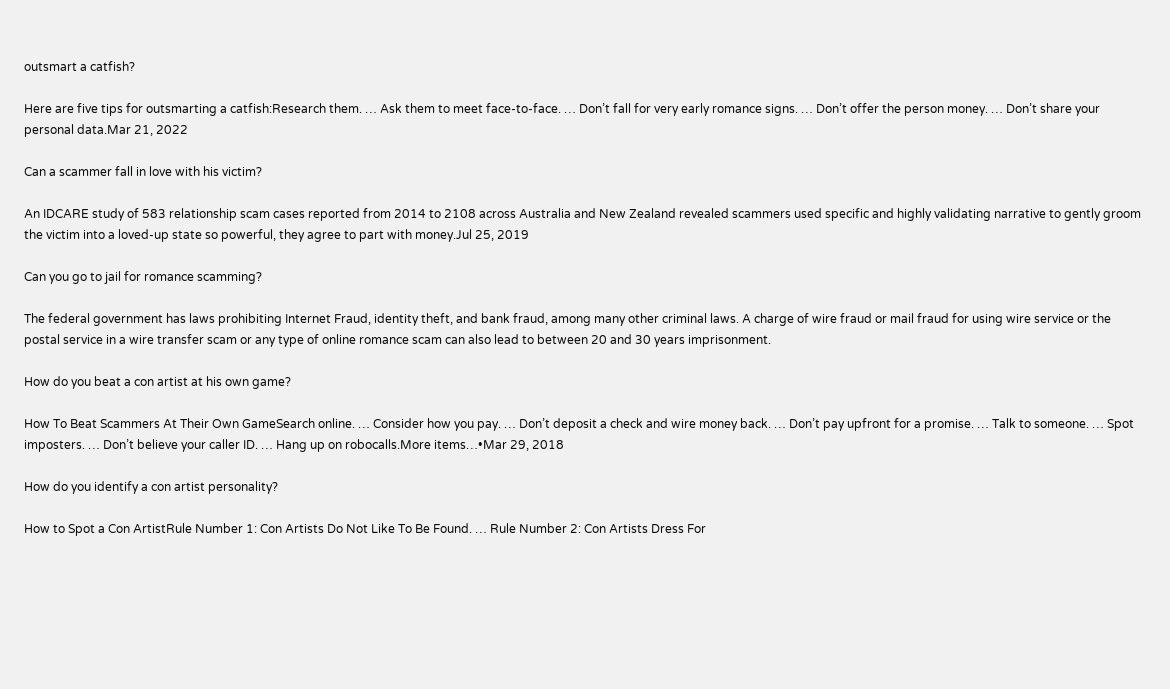outsmart a catfish?

Here are five tips for outsmarting a catfish:Research them. … Ask them to meet face-to-face. … Don’t fall for very early romance signs. … Don’t offer the person money. … Don’t share your personal data.Mar 21, 2022

Can a scammer fall in love with his victim?

An IDCARE study of 583 relationship scam cases reported from 2014 to 2108 across Australia and New Zealand revealed scammers used specific and highly validating narrative to gently groom the victim into a loved-up state so powerful, they agree to part with money.Jul 25, 2019

Can you go to jail for romance scamming?

The federal government has laws prohibiting Internet Fraud, identity theft, and bank fraud, among many other criminal laws. A charge of wire fraud or mail fraud for using wire service or the postal service in a wire transfer scam or any type of online romance scam can also lead to between 20 and 30 years imprisonment.

How do you beat a con artist at his own game?

How To Beat Scammers At Their Own GameSearch online. … Consider how you pay. … Don’t deposit a check and wire money back. … Don’t pay upfront for a promise. … Talk to someone. … Spot imposters. … Don’t believe your caller ID. … Hang up on robocalls.More items…•Mar 29, 2018

How do you identify a con artist personality?

How to Spot a Con ArtistRule Number 1: Con Artists Do Not Like To Be Found. … Rule Number 2: Con Artists Dress For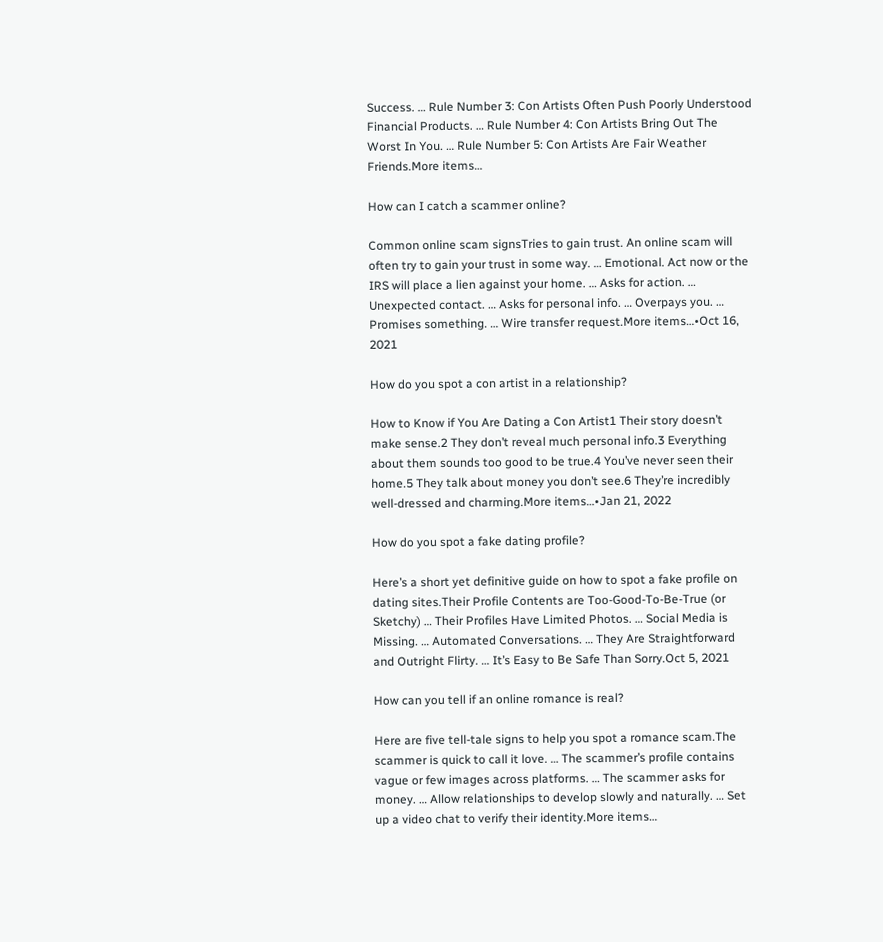Success. … Rule Number 3: Con Artists Often Push Poorly Understood Financial Products. … Rule Number 4: Con Artists Bring Out The Worst In You. … Rule Number 5: Con Artists Are Fair Weather Friends.More items…

How can I catch a scammer online?

Common online scam signsTries to gain trust. An online scam will often try to gain your trust in some way. … Emotional. Act now or the IRS will place a lien against your home. … Asks for action. … Unexpected contact. … Asks for personal info. … Overpays you. … Promises something. … Wire transfer request.More items…•Oct 16, 2021

How do you spot a con artist in a relationship?

How to Know if You Are Dating a Con Artist1 Their story doesn’t make sense.2 They don’t reveal much personal info.3 Everything about them sounds too good to be true.4 You’ve never seen their home.5 They talk about money you don’t see.6 They’re incredibly well-dressed and charming.More items…•Jan 21, 2022

How do you spot a fake dating profile?

Here’s a short yet definitive guide on how to spot a fake profile on dating sites.Their Profile Contents are Too-Good-To-Be-True (or Sketchy) … Their Profiles Have Limited Photos. … Social Media is Missing. … Automated Conversations. … They Are Straightforward and Outright Flirty. … It’s Easy to Be Safe Than Sorry.Oct 5, 2021

How can you tell if an online romance is real?

Here are five tell-tale signs to help you spot a romance scam.The scammer is quick to call it love. … The scammer’s profile contains vague or few images across platforms. … The scammer asks for money. … Allow relationships to develop slowly and naturally. … Set up a video chat to verify their identity.More items…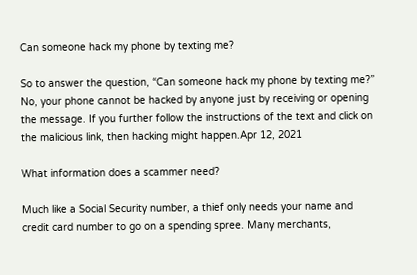Can someone hack my phone by texting me?

So to answer the question, “Can someone hack my phone by texting me?” No, your phone cannot be hacked by anyone just by receiving or opening the message. If you further follow the instructions of the text and click on the malicious link, then hacking might happen.Apr 12, 2021

What information does a scammer need?

Much like a Social Security number, a thief only needs your name and credit card number to go on a spending spree. Many merchants,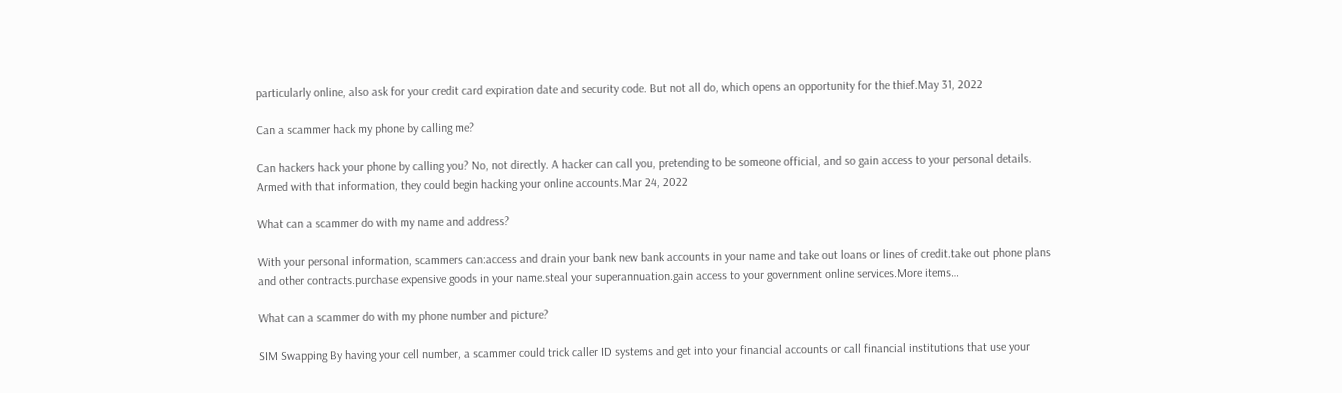particularly online, also ask for your credit card expiration date and security code. But not all do, which opens an opportunity for the thief.May 31, 2022

Can a scammer hack my phone by calling me?

Can hackers hack your phone by calling you? No, not directly. A hacker can call you, pretending to be someone official, and so gain access to your personal details. Armed with that information, they could begin hacking your online accounts.Mar 24, 2022

What can a scammer do with my name and address?

With your personal information, scammers can:access and drain your bank new bank accounts in your name and take out loans or lines of credit.take out phone plans and other contracts.purchase expensive goods in your name.steal your superannuation.gain access to your government online services.More items…

What can a scammer do with my phone number and picture?

SIM Swapping By having your cell number, a scammer could trick caller ID systems and get into your financial accounts or call financial institutions that use your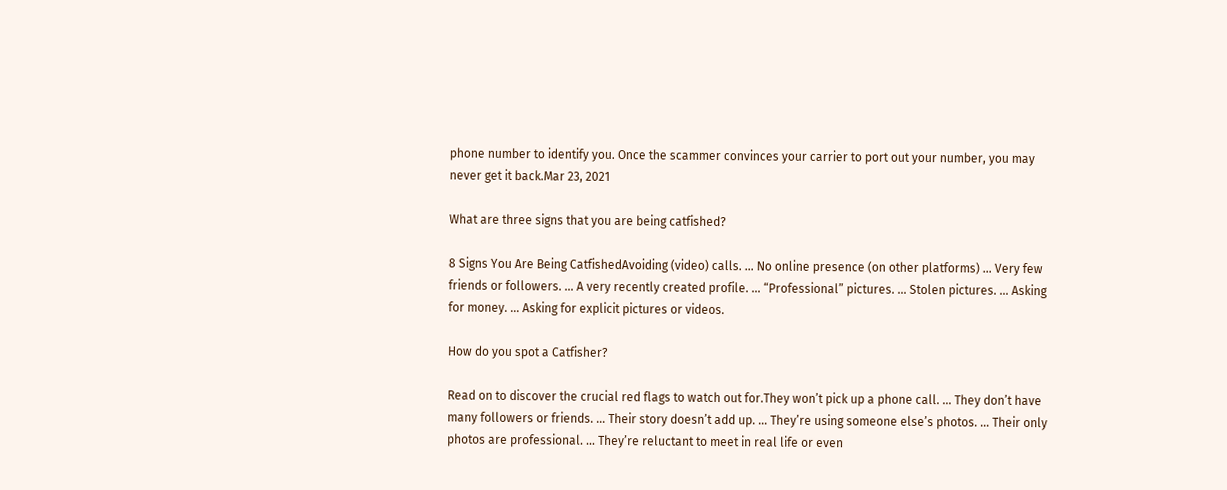phone number to identify you. Once the scammer convinces your carrier to port out your number, you may never get it back.Mar 23, 2021

What are three signs that you are being catfished?

8 Signs You Are Being CatfishedAvoiding (video) calls. … No online presence (on other platforms) … Very few friends or followers. … A very recently created profile. … “Professional” pictures. … Stolen pictures. … Asking for money. … Asking for explicit pictures or videos.

How do you spot a Catfisher?

Read on to discover the crucial red flags to watch out for.They won’t pick up a phone call. … They don’t have many followers or friends. … Their story doesn’t add up. … They’re using someone else’s photos. … Their only photos are professional. … They’re reluctant to meet in real life or even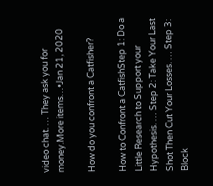video chat. … They ask you for money.More items…•Jan 21, 2020

How do you confront a Catfisher?

How to Confront a CatfishStep 1: Do a Little Research to Support your Hypothesis. … Step 2: Take Your Last Shot Then Cut Your Losses. … Step 3: Block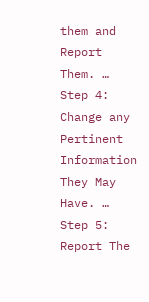them and Report Them. … Step 4: Change any Pertinent Information They May Have. … Step 5: Report The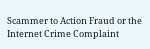Scammer to Action Fraud or the Internet Crime Complaint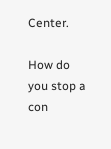Center.

How do you stop a con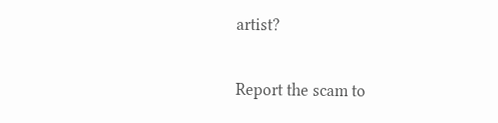artist?

Report the scam to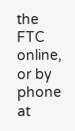the FTC online, or by phone at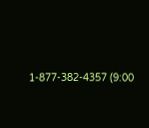1-877-382-4357 (9:00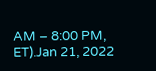AM – 8:00 PM, ET).Jan 21, 2022